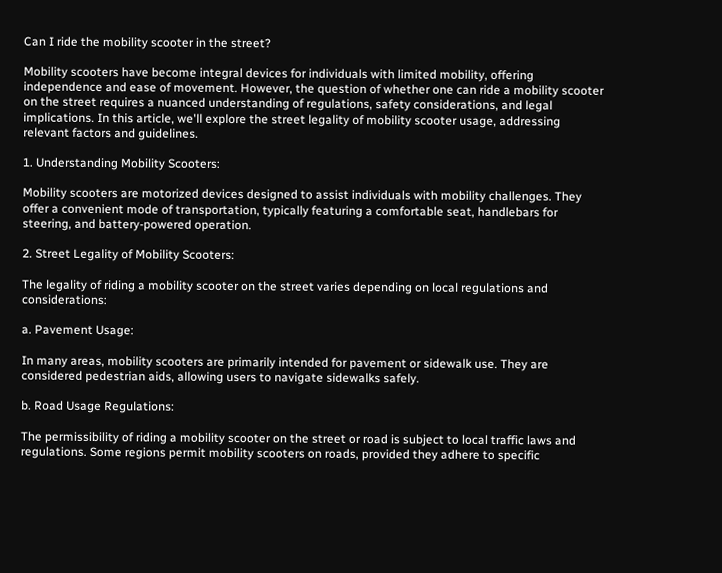Can I ride the mobility scooter in the street?

Mobility scooters have become integral devices for individuals with limited mobility, offering independence and ease of movement. However, the question of whether one can ride a mobility scooter on the street requires a nuanced understanding of regulations, safety considerations, and legal implications. In this article, we'll explore the street legality of mobility scooter usage, addressing relevant factors and guidelines.

1. Understanding Mobility Scooters:

Mobility scooters are motorized devices designed to assist individuals with mobility challenges. They offer a convenient mode of transportation, typically featuring a comfortable seat, handlebars for steering, and battery-powered operation.

2. Street Legality of Mobility Scooters:

The legality of riding a mobility scooter on the street varies depending on local regulations and considerations:

a. Pavement Usage:

In many areas, mobility scooters are primarily intended for pavement or sidewalk use. They are considered pedestrian aids, allowing users to navigate sidewalks safely.

b. Road Usage Regulations:

The permissibility of riding a mobility scooter on the street or road is subject to local traffic laws and regulations. Some regions permit mobility scooters on roads, provided they adhere to specific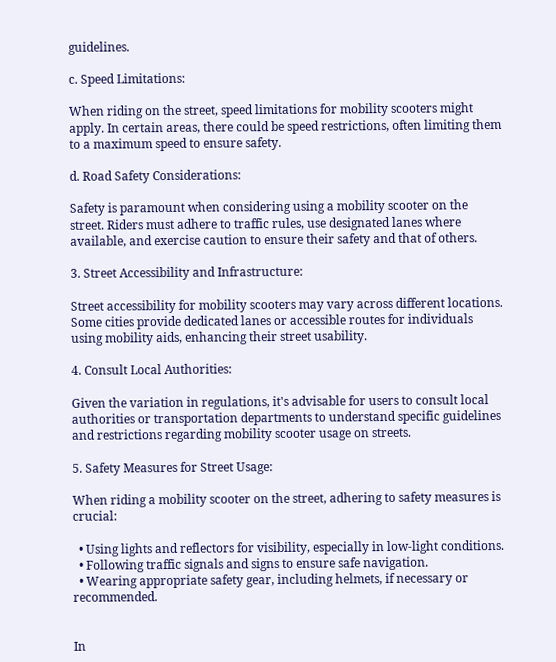guidelines.

c. Speed Limitations:

When riding on the street, speed limitations for mobility scooters might apply. In certain areas, there could be speed restrictions, often limiting them to a maximum speed to ensure safety.

d. Road Safety Considerations:

Safety is paramount when considering using a mobility scooter on the street. Riders must adhere to traffic rules, use designated lanes where available, and exercise caution to ensure their safety and that of others.

3. Street Accessibility and Infrastructure:

Street accessibility for mobility scooters may vary across different locations. Some cities provide dedicated lanes or accessible routes for individuals using mobility aids, enhancing their street usability.

4. Consult Local Authorities:

Given the variation in regulations, it's advisable for users to consult local authorities or transportation departments to understand specific guidelines and restrictions regarding mobility scooter usage on streets.

5. Safety Measures for Street Usage:

When riding a mobility scooter on the street, adhering to safety measures is crucial:

  • Using lights and reflectors for visibility, especially in low-light conditions.
  • Following traffic signals and signs to ensure safe navigation.
  • Wearing appropriate safety gear, including helmets, if necessary or recommended.


In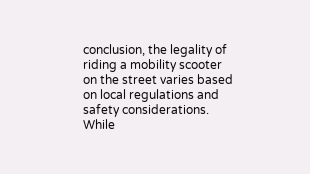conclusion, the legality of riding a mobility scooter on the street varies based on local regulations and safety considerations. While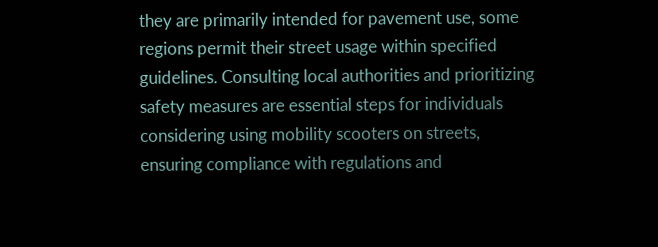they are primarily intended for pavement use, some regions permit their street usage within specified guidelines. Consulting local authorities and prioritizing safety measures are essential steps for individuals considering using mobility scooters on streets, ensuring compliance with regulations and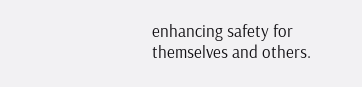enhancing safety for themselves and others.